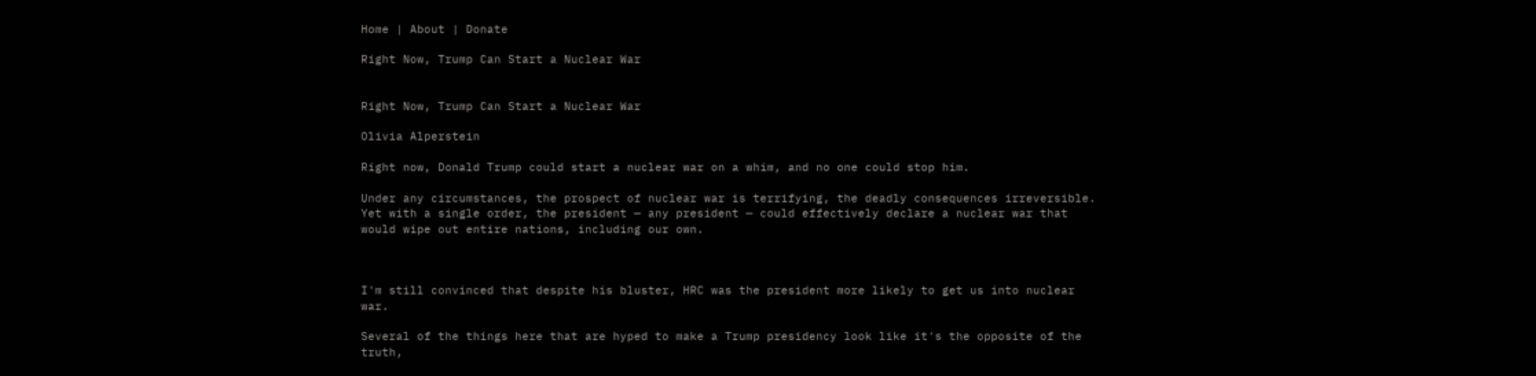Home | About | Donate

Right Now, Trump Can Start a Nuclear War


Right Now, Trump Can Start a Nuclear War

Olivia Alperstein

Right now, Donald Trump could start a nuclear war on a whim, and no one could stop him.

Under any circumstances, the prospect of nuclear war is terrifying, the deadly consequences irreversible. Yet with a single order, the president — any president — could effectively declare a nuclear war that would wipe out entire nations, including our own.



I'm still convinced that despite his bluster, HRC was the president more likely to get us into nuclear war.

Several of the things here that are hyped to make a Trump presidency look like it's the opposite of the truth,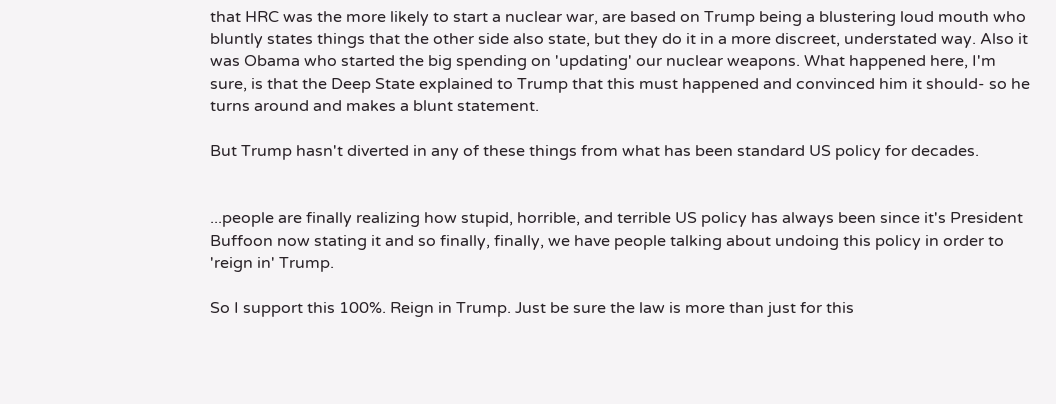that HRC was the more likely to start a nuclear war, are based on Trump being a blustering loud mouth who bluntly states things that the other side also state, but they do it in a more discreet, understated way. Also it was Obama who started the big spending on 'updating' our nuclear weapons. What happened here, I'm sure, is that the Deep State explained to Trump that this must happened and convinced him it should- so he turns around and makes a blunt statement.

But Trump hasn't diverted in any of these things from what has been standard US policy for decades.


...people are finally realizing how stupid, horrible, and terrible US policy has always been since it's President Buffoon now stating it and so finally, finally, we have people talking about undoing this policy in order to 'reign in' Trump.

So I support this 100%. Reign in Trump. Just be sure the law is more than just for this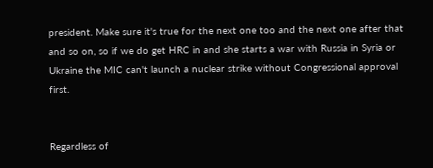president. Make sure it's true for the next one too and the next one after that and so on, so if we do get HRC in and she starts a war with Russia in Syria or Ukraine the MIC can't launch a nuclear strike without Congressional approval first.


Regardless of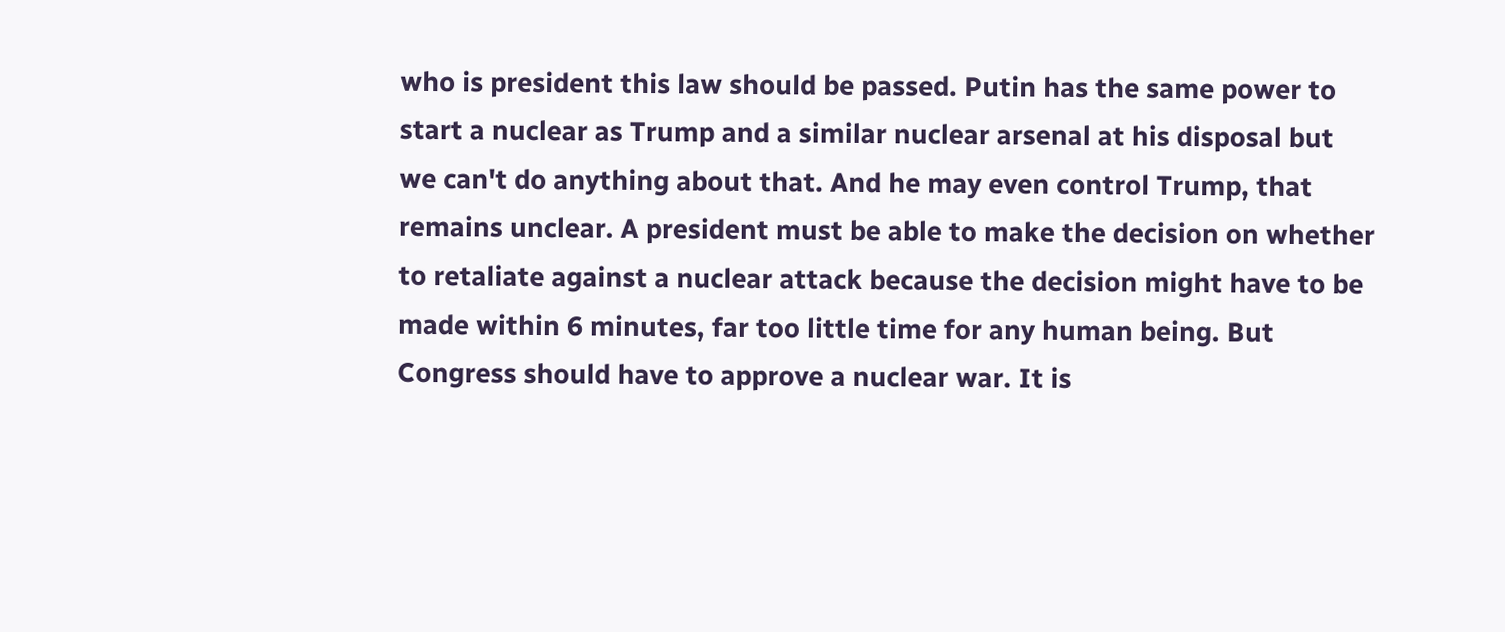who is president this law should be passed. Putin has the same power to start a nuclear as Trump and a similar nuclear arsenal at his disposal but we can't do anything about that. And he may even control Trump, that remains unclear. A president must be able to make the decision on whether to retaliate against a nuclear attack because the decision might have to be made within 6 minutes, far too little time for any human being. But Congress should have to approve a nuclear war. It is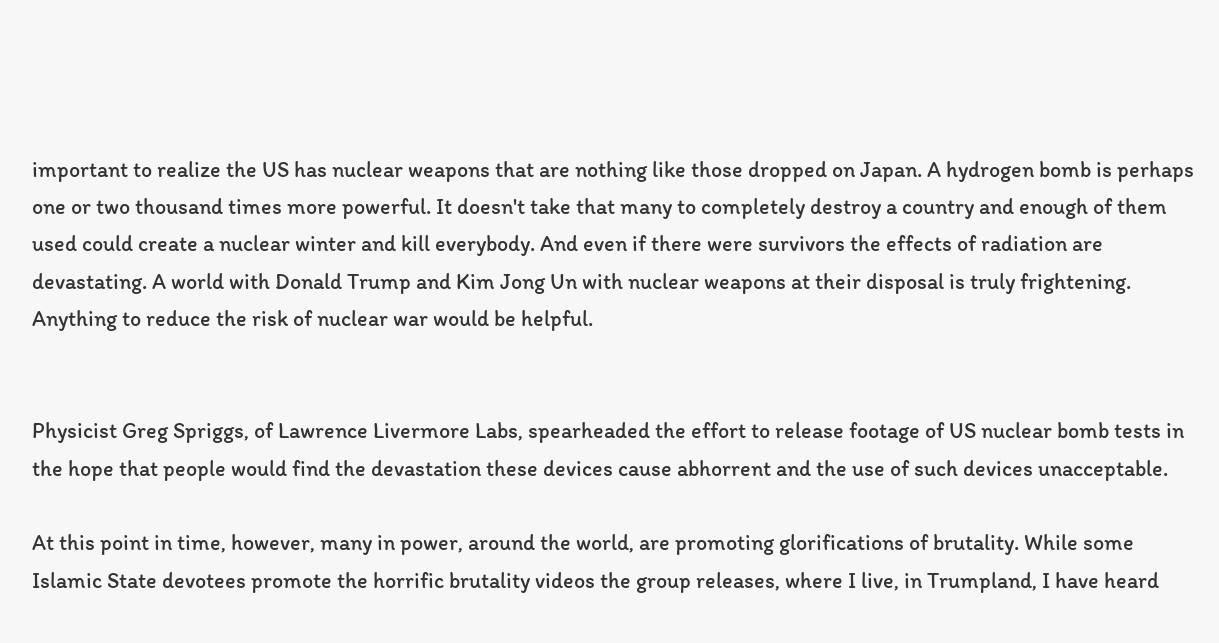important to realize the US has nuclear weapons that are nothing like those dropped on Japan. A hydrogen bomb is perhaps one or two thousand times more powerful. It doesn't take that many to completely destroy a country and enough of them used could create a nuclear winter and kill everybody. And even if there were survivors the effects of radiation are devastating. A world with Donald Trump and Kim Jong Un with nuclear weapons at their disposal is truly frightening. Anything to reduce the risk of nuclear war would be helpful.


Physicist Greg Spriggs, of Lawrence Livermore Labs, spearheaded the effort to release footage of US nuclear bomb tests in the hope that people would find the devastation these devices cause abhorrent and the use of such devices unacceptable.

At this point in time, however, many in power, around the world, are promoting glorifications of brutality. While some Islamic State devotees promote the horrific brutality videos the group releases, where I live, in Trumpland, I have heard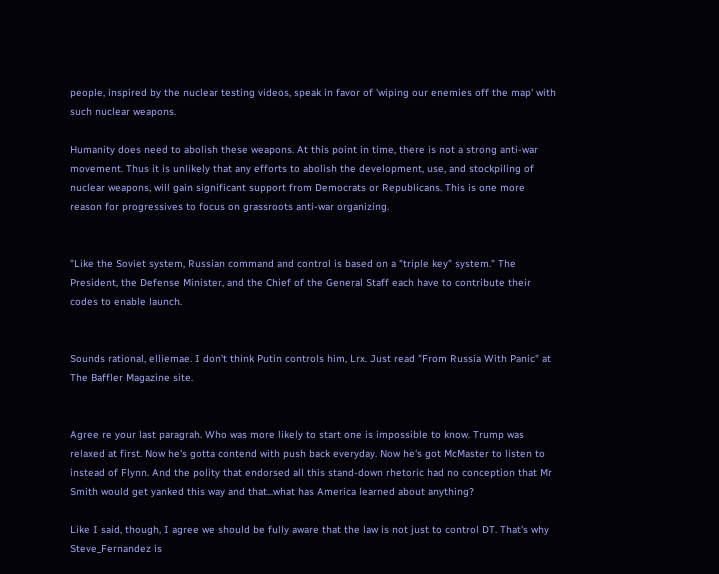people, inspired by the nuclear testing videos, speak in favor of 'wiping our enemies off the map' with such nuclear weapons.

Humanity does need to abolish these weapons. At this point in time, there is not a strong anti-war movement. Thus it is unlikely that any efforts to abolish the development, use, and stockpiling of nuclear weapons, will gain significant support from Democrats or Republicans. This is one more reason for progressives to focus on grassroots anti-war organizing.


"Like the Soviet system, Russian command and control is based on a "triple key" system." The President, the Defense Minister, and the Chief of the General Staff each have to contribute their codes to enable launch.


Sounds rational, elliemae. I don't think Putin controls him, Lrx. Just read "From Russia With Panic" at The Baffler Magazine site.


Agree re your last paragrah. Who was more likely to start one is impossible to know. Trump was relaxed at first. Now he's gotta contend with push back everyday. Now he's got McMaster to listen to instead of Flynn. And the polity that endorsed all this stand-down rhetoric had no conception that Mr Smith would get yanked this way and that...what has America learned about anything?

Like I said, though, I agree we should be fully aware that the law is not just to control DT. That's why Steve_Fernandez is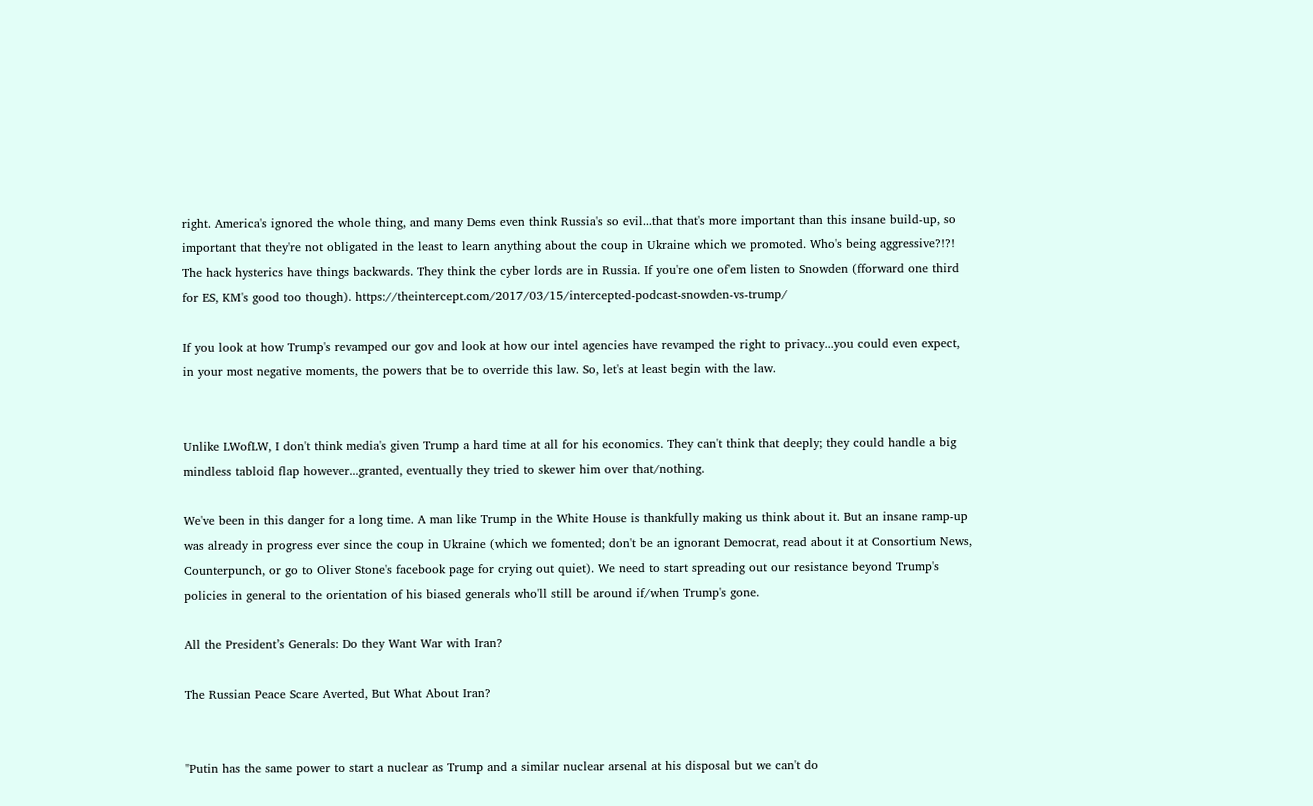right. America's ignored the whole thing, and many Dems even think Russia's so evil...that that's more important than this insane build-up, so important that they're not obligated in the least to learn anything about the coup in Ukraine which we promoted. Who's being aggressive?!?! The hack hysterics have things backwards. They think the cyber lords are in Russia. If you're one of'em listen to Snowden (fforward one third for ES, KM's good too though). https://theintercept.com/2017/03/15/intercepted-podcast-snowden-vs-trump/

If you look at how Trump's revamped our gov and look at how our intel agencies have revamped the right to privacy...you could even expect, in your most negative moments, the powers that be to override this law. So, let's at least begin with the law.


Unlike LWofLW, I don't think media's given Trump a hard time at all for his economics. They can't think that deeply; they could handle a big mindless tabloid flap however...granted, eventually they tried to skewer him over that/nothing.

We've been in this danger for a long time. A man like Trump in the White House is thankfully making us think about it. But an insane ramp-up was already in progress ever since the coup in Ukraine (which we fomented; don't be an ignorant Democrat, read about it at Consortium News, Counterpunch, or go to Oliver Stone's facebook page for crying out quiet). We need to start spreading out our resistance beyond Trump's policies in general to the orientation of his biased generals who'll still be around if/when Trump's gone.

All the President’s Generals: Do they Want War with Iran?

The Russian Peace Scare Averted, But What About Iran?


"Putin has the same power to start a nuclear as Trump and a similar nuclear arsenal at his disposal but we can't do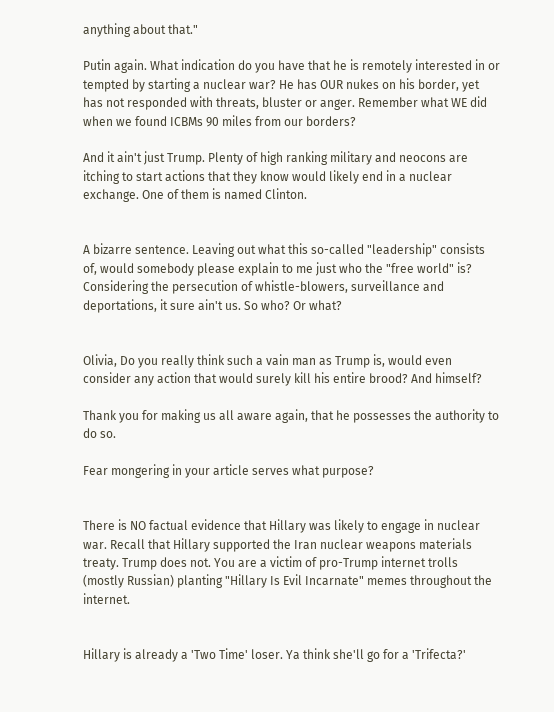anything about that."

Putin again. What indication do you have that he is remotely interested in or tempted by starting a nuclear war? He has OUR nukes on his border, yet has not responded with threats, bluster or anger. Remember what WE did when we found ICBMs 90 miles from our borders?

And it ain't just Trump. Plenty of high ranking military and neocons are itching to start actions that they know would likely end in a nuclear exchange. One of them is named Clinton.


A bizarre sentence. Leaving out what this so-called "leadership" consists of, would somebody please explain to me just who the "free world" is? Considering the persecution of whistle-blowers, surveillance and deportations, it sure ain't us. So who? Or what?


Olivia, Do you really think such a vain man as Trump is, would even consider any action that would surely kill his entire brood? And himself?

Thank you for making us all aware again, that he possesses the authority to do so.

Fear mongering in your article serves what purpose?


There is NO factual evidence that Hillary was likely to engage in nuclear war. Recall that Hillary supported the Iran nuclear weapons materials treaty. Trump does not. You are a victim of pro-Trump internet trolls (mostly Russian) planting "Hillary Is Evil Incarnate" memes throughout the internet.


Hillary is already a 'Two Time' loser. Ya think she'll go for a 'Trifecta?'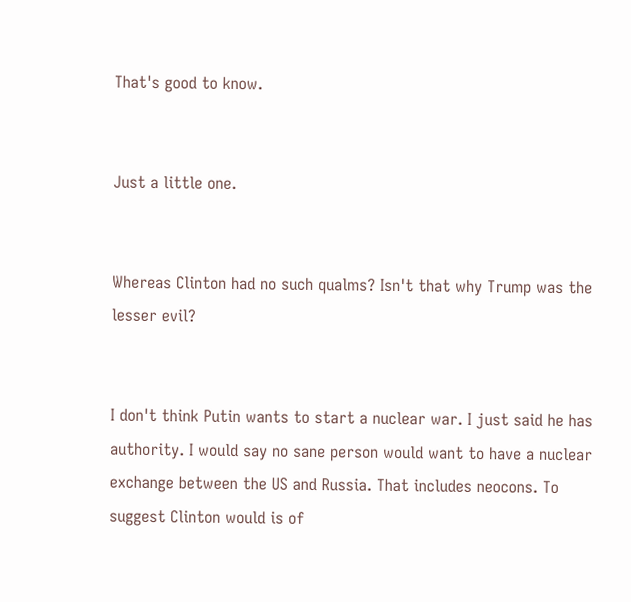That's good to know.


Just a little one.


Whereas Clinton had no such qualms? Isn't that why Trump was the lesser evil?


I don't think Putin wants to start a nuclear war. I just said he has authority. I would say no sane person would want to have a nuclear exchange between the US and Russia. That includes neocons. To suggest Clinton would is of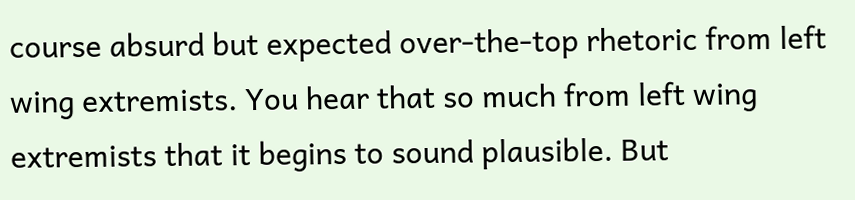course absurd but expected over-the-top rhetoric from left wing extremists. You hear that so much from left wing extremists that it begins to sound plausible. But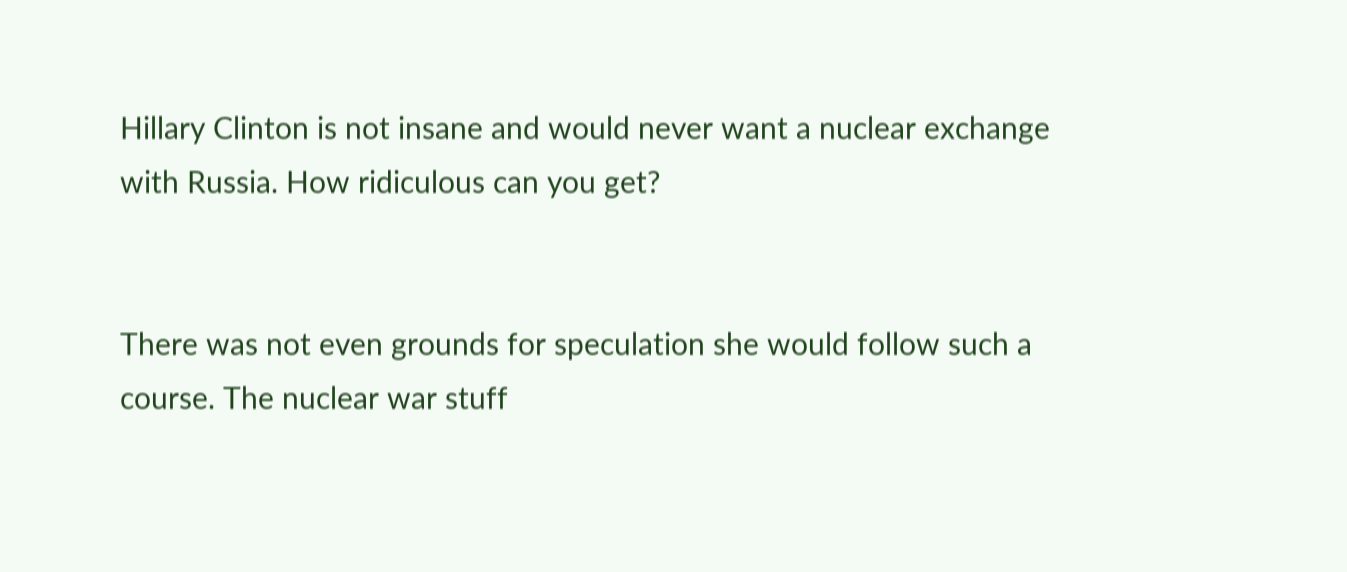Hillary Clinton is not insane and would never want a nuclear exchange with Russia. How ridiculous can you get?


There was not even grounds for speculation she would follow such a course. The nuclear war stuff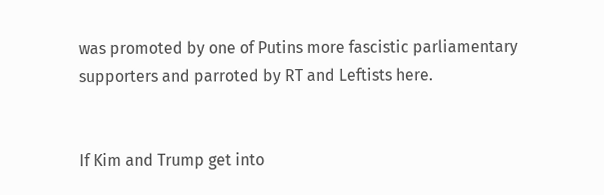was promoted by one of Putins more fascistic parliamentary supporters and parroted by RT and Leftists here.


If Kim and Trump get into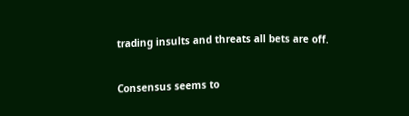trading insults and threats all bets are off.


Consensus seems to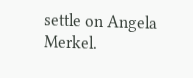settle on Angela Merkel.